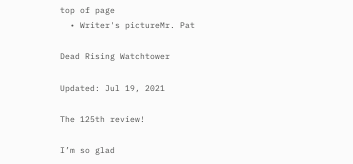top of page
  • Writer's pictureMr. Pat

Dead Rising Watchtower

Updated: Jul 19, 2021

The 125th review!

I’m so glad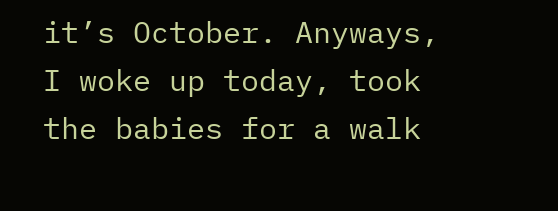it’s October. Anyways, I woke up today, took the babies for a walk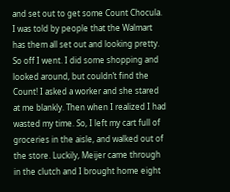and set out to get some Count Chocula. I was told by people that the Walmart has them all set out and looking pretty. So off I went. I did some shopping and looked around, but couldn’t find the Count! I asked a worker and she stared at me blankly. Then when I realized I had wasted my time. So, I left my cart full of groceries in the aisle, and walked out of the store. Luckily, Meijer came through in the clutch and I brought home eight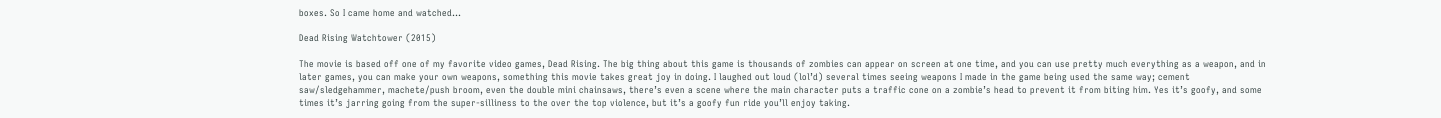boxes. So I came home and watched...

Dead Rising Watchtower (2015)

The movie is based off one of my favorite video games, Dead Rising. The big thing about this game is thousands of zombies can appear on screen at one time, and you can use pretty much everything as a weapon, and in later games, you can make your own weapons, something this movie takes great joy in doing. I laughed out loud (lol’d) several times seeing weapons I made in the game being used the same way; cement saw/sledgehammer, machete/push broom, even the double mini chainsaws, there’s even a scene where the main character puts a traffic cone on a zombie’s head to prevent it from biting him. Yes it’s goofy, and some times it’s jarring going from the super-silliness to the over the top violence, but it’s a goofy fun ride you’ll enjoy taking.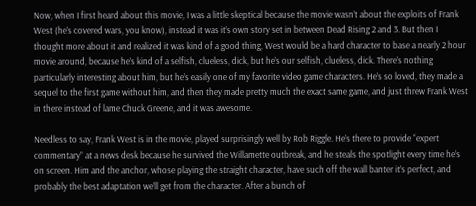Now, when I first heard about this movie, I was a little skeptical because the movie wasn’t about the exploits of Frank West (he’s covered wars, you know), instead it was it’s own story set in between Dead Rising 2 and 3. But then I thought more about it and realized it was kind of a good thing, West would be a hard character to base a nearly 2 hour movie around, because he’s kind of a selfish, clueless, dick, but he’s our selfish, clueless, dick. There’s nothing particularly interesting about him, but he’s easily one of my favorite video game characters. He’s so loved, they made a sequel to the first game without him, and then they made pretty much the exact same game, and just threw Frank West in there instead of lame Chuck Greene, and it was awesome.

Needless to say, Frank West is in the movie, played surprisingly well by Rob Riggle. He’s there to provide “expert commentary” at a news desk because he survived the Willamette outbreak, and he steals the spotlight every time he’s on screen. Him and the anchor, whose playing the straight character, have such off the wall banter it’s perfect, and probably the best adaptation we’ll get from the character. After a bunch of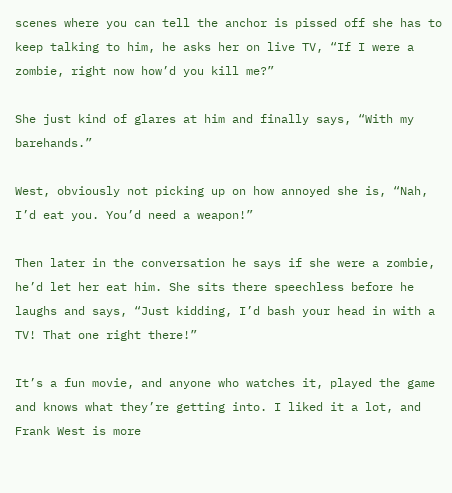scenes where you can tell the anchor is pissed off she has to keep talking to him, he asks her on live TV, “If I were a zombie, right now how’d you kill me?”

She just kind of glares at him and finally says, “With my barehands.”

West, obviously not picking up on how annoyed she is, “Nah, I’d eat you. You’d need a weapon!”

Then later in the conversation he says if she were a zombie, he’d let her eat him. She sits there speechless before he laughs and says, “Just kidding, I’d bash your head in with a TV! That one right there!”

It’s a fun movie, and anyone who watches it, played the game and knows what they’re getting into. I liked it a lot, and Frank West is more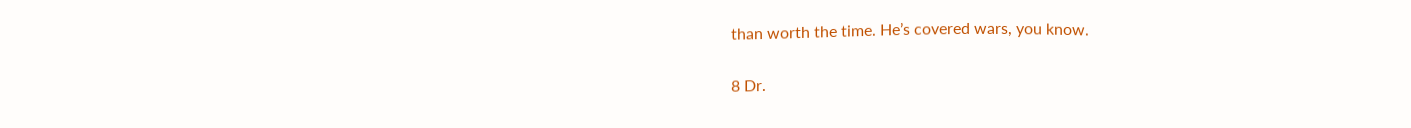than worth the time. He’s covered wars, you know.

8 Dr.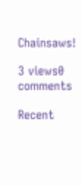Chainsaws!

3 views0 comments

Recent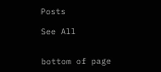Posts

See All


bottom of page